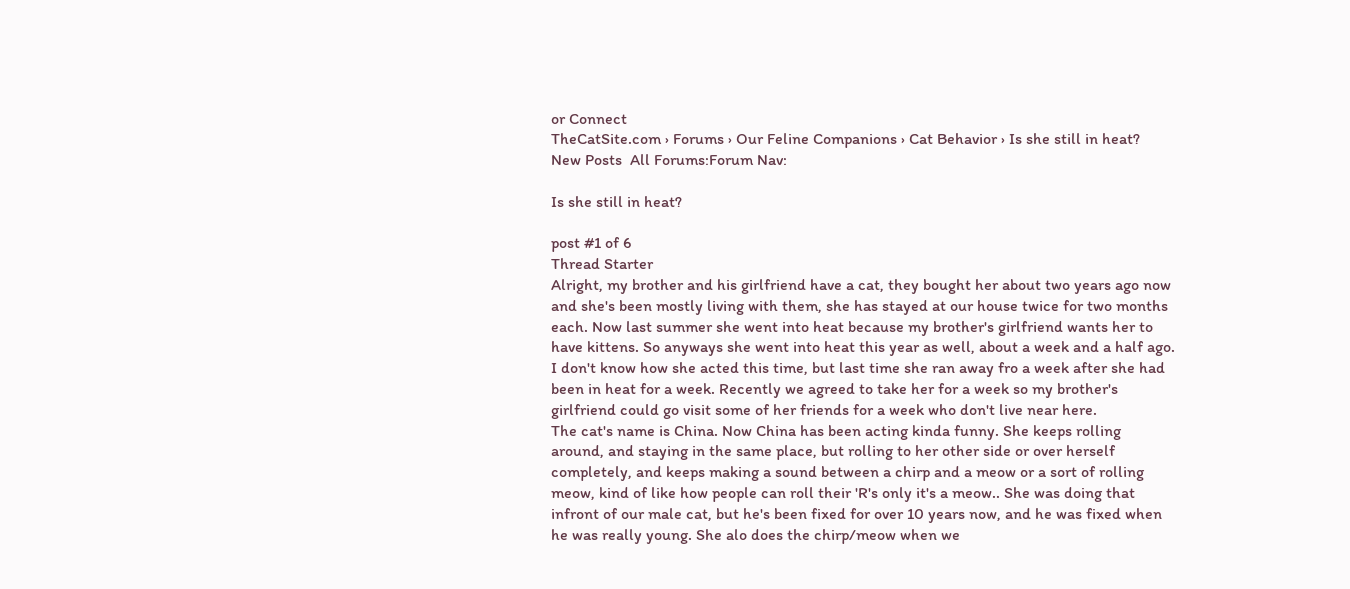or Connect
TheCatSite.com › Forums › Our Feline Companions › Cat Behavior › Is she still in heat?
New Posts  All Forums:Forum Nav:

Is she still in heat?

post #1 of 6
Thread Starter
Alright, my brother and his girlfriend have a cat, they bought her about two years ago now and she's been mostly living with them, she has stayed at our house twice for two months each. Now last summer she went into heat because my brother's girlfriend wants her to have kittens. So anyways she went into heat this year as well, about a week and a half ago. I don't know how she acted this time, but last time she ran away fro a week after she had been in heat for a week. Recently we agreed to take her for a week so my brother's girlfriend could go visit some of her friends for a week who don't live near here.
The cat's name is China. Now China has been acting kinda funny. She keeps rolling around, and staying in the same place, but rolling to her other side or over herself completely, and keeps making a sound between a chirp and a meow or a sort of rolling meow, kind of like how people can roll their 'R's only it's a meow.. She was doing that infront of our male cat, but he's been fixed for over 10 years now, and he was fixed when he was really young. She alo does the chirp/meow when we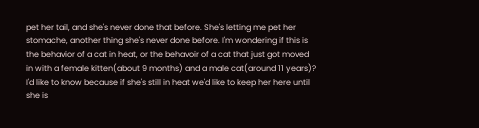pet her tail, and she's never done that before. She's letting me pet her stomache, another thing she's never done before. I'm wondering if this is the behavior of a cat in heat, or the behavoir of a cat that just got moved in with a female kitten(about 9 months) and a male cat(around 11 years)?
I'd like to know because if she's still in heat we'd like to keep her here until she is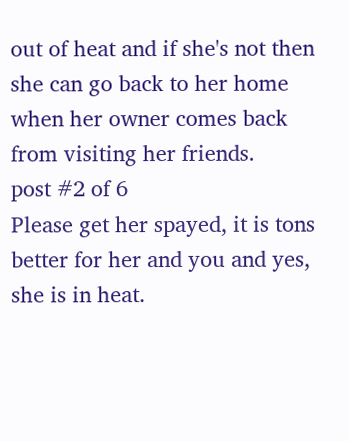out of heat and if she's not then she can go back to her home when her owner comes back from visiting her friends.
post #2 of 6
Please get her spayed, it is tons better for her and you and yes, she is in heat.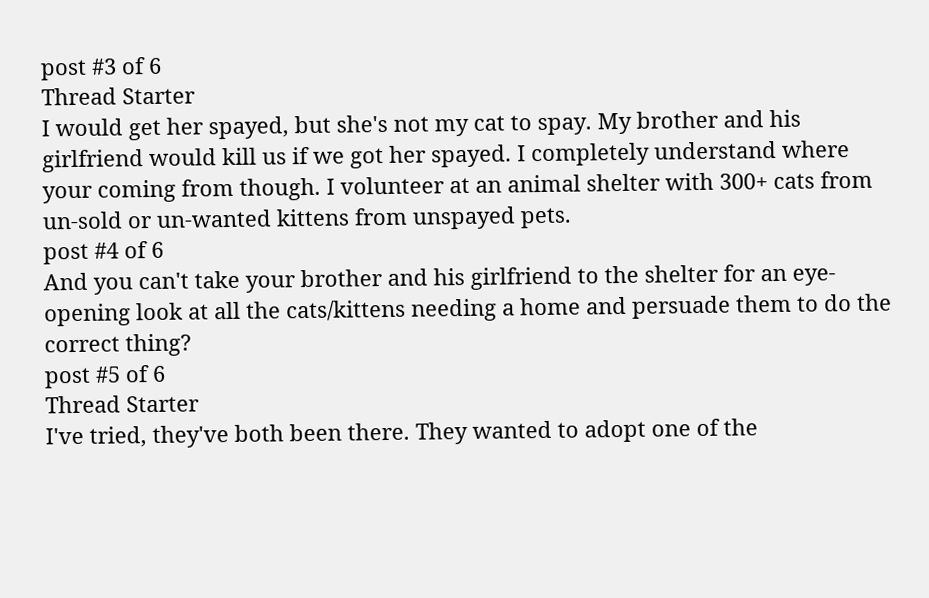post #3 of 6
Thread Starter
I would get her spayed, but she's not my cat to spay. My brother and his girlfriend would kill us if we got her spayed. I completely understand where your coming from though. I volunteer at an animal shelter with 300+ cats from un-sold or un-wanted kittens from unspayed pets.
post #4 of 6
And you can't take your brother and his girlfriend to the shelter for an eye-opening look at all the cats/kittens needing a home and persuade them to do the correct thing?
post #5 of 6
Thread Starter
I've tried, they've both been there. They wanted to adopt one of the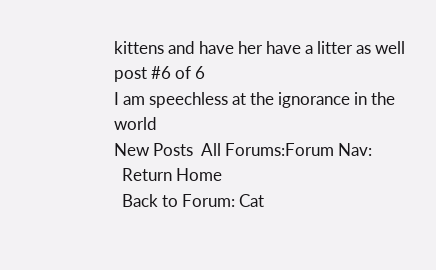kittens and have her have a litter as well
post #6 of 6
I am speechless at the ignorance in the world
New Posts  All Forums:Forum Nav:
  Return Home
  Back to Forum: Cat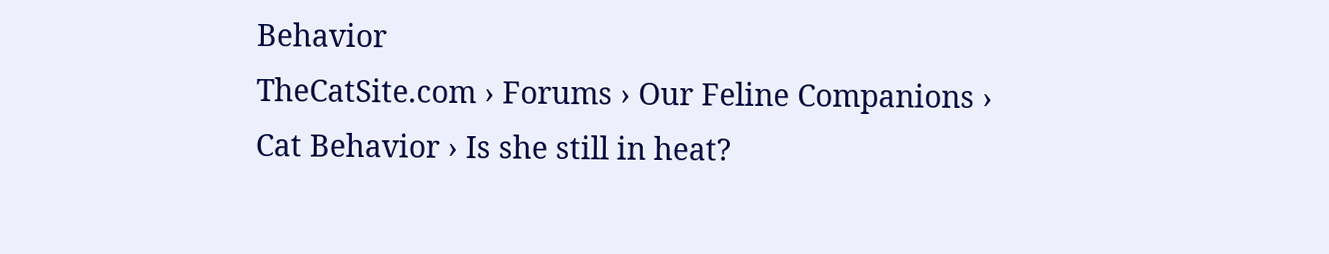Behavior
TheCatSite.com › Forums › Our Feline Companions › Cat Behavior › Is she still in heat?